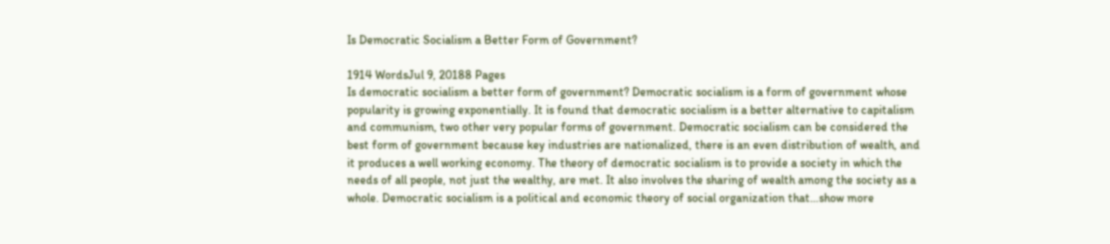Is Democratic Socialism a Better Form of Government?

1914 WordsJul 9, 20188 Pages
Is democratic socialism a better form of government? Democratic socialism is a form of government whose popularity is growing exponentially. It is found that democratic socialism is a better alternative to capitalism and communism, two other very popular forms of government. Democratic socialism can be considered the best form of government because key industries are nationalized, there is an even distribution of wealth, and it produces a well working economy. The theory of democratic socialism is to provide a society in which the needs of all people, not just the wealthy, are met. It also involves the sharing of wealth among the society as a whole. Democratic socialism is a political and economic theory of social organization that…show more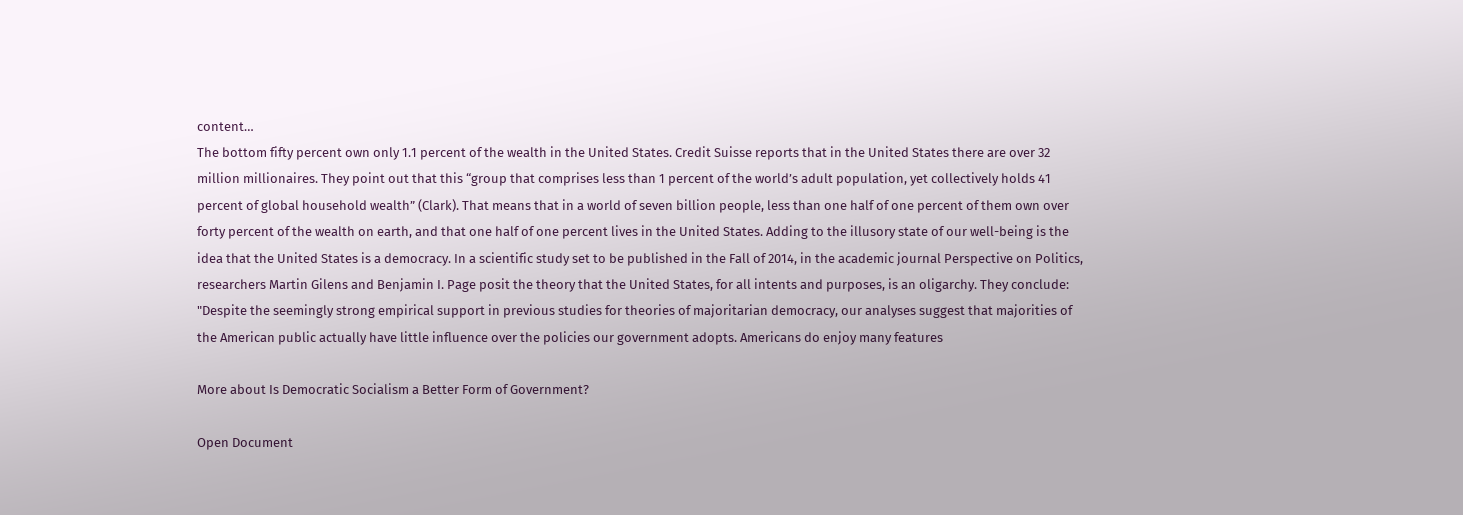content…
The bottom fifty percent own only 1.1 percent of the wealth in the United States. Credit Suisse reports that in the United States there are over 32 million millionaires. They point out that this “group that comprises less than 1 percent of the world’s adult population, yet collectively holds 41 percent of global household wealth” (Clark). That means that in a world of seven billion people, less than one half of one percent of them own over forty percent of the wealth on earth, and that one half of one percent lives in the United States. Adding to the illusory state of our well-being is the idea that the United States is a democracy. In a scientific study set to be published in the Fall of 2014, in the academic journal Perspective on Politics, researchers Martin Gilens and Benjamin I. Page posit the theory that the United States, for all intents and purposes, is an oligarchy. They conclude: "Despite the seemingly strong empirical support in previous studies for theories of majoritarian democracy, our analyses suggest that majorities of the American public actually have little influence over the policies our government adopts. Americans do enjoy many features

More about Is Democratic Socialism a Better Form of Government?

Open Document